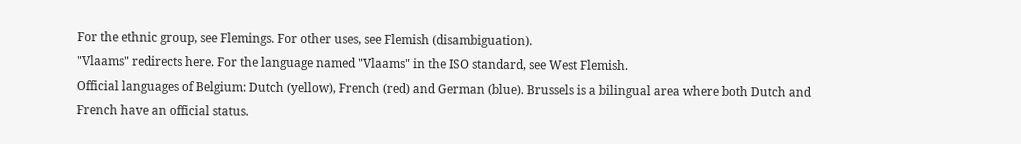For the ethnic group, see Flemings. For other uses, see Flemish (disambiguation).
"Vlaams" redirects here. For the language named "Vlaams" in the ISO standard, see West Flemish.
Official languages of Belgium: Dutch (yellow), French (red) and German (blue). Brussels is a bilingual area where both Dutch and French have an official status.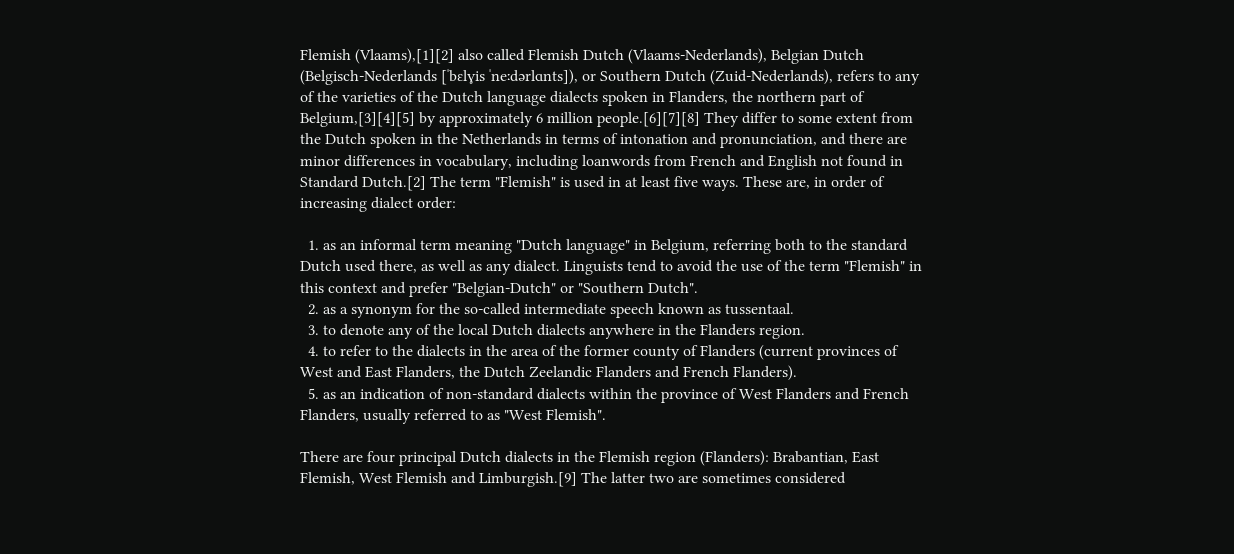Flemish (Vlaams),[1][2] also called Flemish Dutch (Vlaams-Nederlands), Belgian Dutch (Belgisch-Nederlands [ˈbɛlɣis ˈneːdərlɑnts]), or Southern Dutch (Zuid-Nederlands), refers to any of the varieties of the Dutch language dialects spoken in Flanders, the northern part of Belgium,[3][4][5] by approximately 6 million people.[6][7][8] They differ to some extent from the Dutch spoken in the Netherlands in terms of intonation and pronunciation, and there are minor differences in vocabulary, including loanwords from French and English not found in Standard Dutch.[2] The term "Flemish" is used in at least five ways. These are, in order of increasing dialect order:

  1. as an informal term meaning "Dutch language" in Belgium, referring both to the standard Dutch used there, as well as any dialect. Linguists tend to avoid the use of the term "Flemish" in this context and prefer "Belgian-Dutch" or "Southern Dutch".
  2. as a synonym for the so-called intermediate speech known as tussentaal.
  3. to denote any of the local Dutch dialects anywhere in the Flanders region.
  4. to refer to the dialects in the area of the former county of Flanders (current provinces of West and East Flanders, the Dutch Zeelandic Flanders and French Flanders).
  5. as an indication of non-standard dialects within the province of West Flanders and French Flanders, usually referred to as "West Flemish".

There are four principal Dutch dialects in the Flemish region (Flanders): Brabantian, East Flemish, West Flemish and Limburgish.[9] The latter two are sometimes considered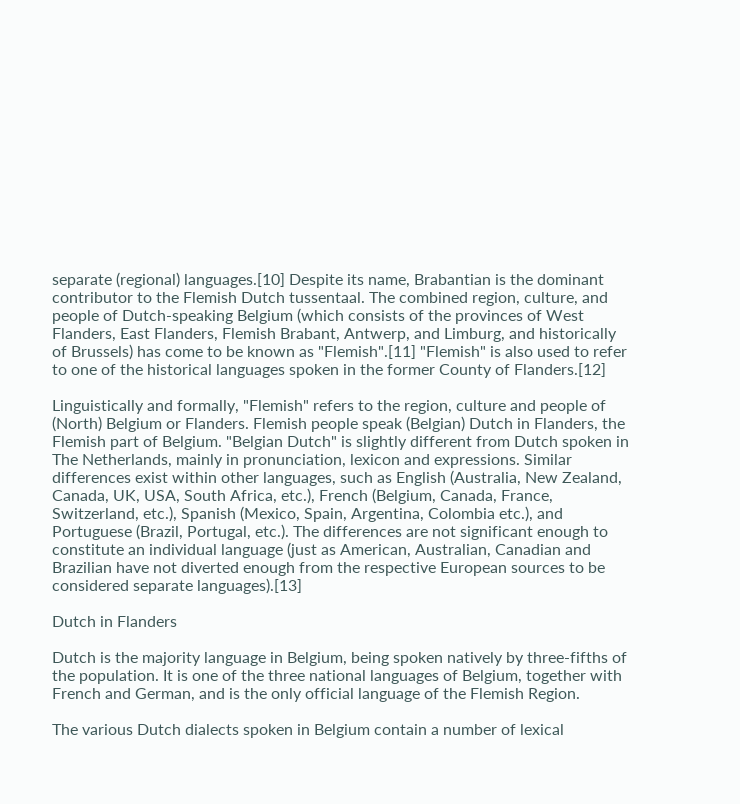separate (regional) languages.[10] Despite its name, Brabantian is the dominant contributor to the Flemish Dutch tussentaal. The combined region, culture, and people of Dutch-speaking Belgium (which consists of the provinces of West Flanders, East Flanders, Flemish Brabant, Antwerp, and Limburg, and historically of Brussels) has come to be known as "Flemish".[11] "Flemish" is also used to refer to one of the historical languages spoken in the former County of Flanders.[12]

Linguistically and formally, "Flemish" refers to the region, culture and people of (North) Belgium or Flanders. Flemish people speak (Belgian) Dutch in Flanders, the Flemish part of Belgium. "Belgian Dutch" is slightly different from Dutch spoken in The Netherlands, mainly in pronunciation, lexicon and expressions. Similar differences exist within other languages, such as English (Australia, New Zealand, Canada, UK, USA, South Africa, etc.), French (Belgium, Canada, France, Switzerland, etc.), Spanish (Mexico, Spain, Argentina, Colombia etc.), and Portuguese (Brazil, Portugal, etc.). The differences are not significant enough to constitute an individual language (just as American, Australian, Canadian and Brazilian have not diverted enough from the respective European sources to be considered separate languages).[13]

Dutch in Flanders

Dutch is the majority language in Belgium, being spoken natively by three-fifths of the population. It is one of the three national languages of Belgium, together with French and German, and is the only official language of the Flemish Region.

The various Dutch dialects spoken in Belgium contain a number of lexical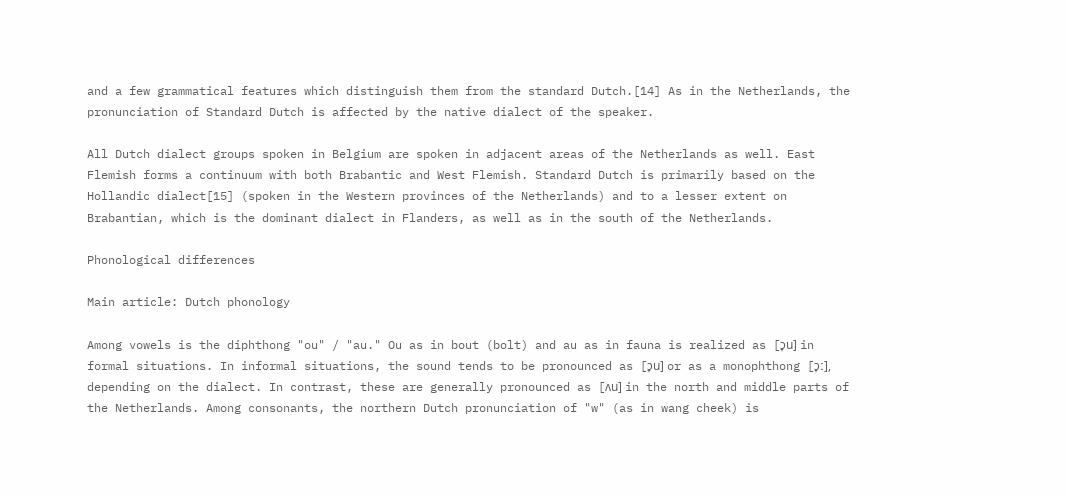and a few grammatical features which distinguish them from the standard Dutch.[14] As in the Netherlands, the pronunciation of Standard Dutch is affected by the native dialect of the speaker.

All Dutch dialect groups spoken in Belgium are spoken in adjacent areas of the Netherlands as well. East Flemish forms a continuum with both Brabantic and West Flemish. Standard Dutch is primarily based on the Hollandic dialect[15] (spoken in the Western provinces of the Netherlands) and to a lesser extent on Brabantian, which is the dominant dialect in Flanders, as well as in the south of the Netherlands.

Phonological differences

Main article: Dutch phonology

Among vowels is the diphthong "ou" / "au." Ou as in bout (bolt) and au as in fauna is realized as [ɔ̞u] in formal situations. In informal situations, the sound tends to be pronounced as [ɔ̞u] or as a monophthong [ɔ̞ː], depending on the dialect. In contrast, these are generally pronounced as [ʌu] in the north and middle parts of the Netherlands. Among consonants, the northern Dutch pronunciation of "w" (as in wang cheek) is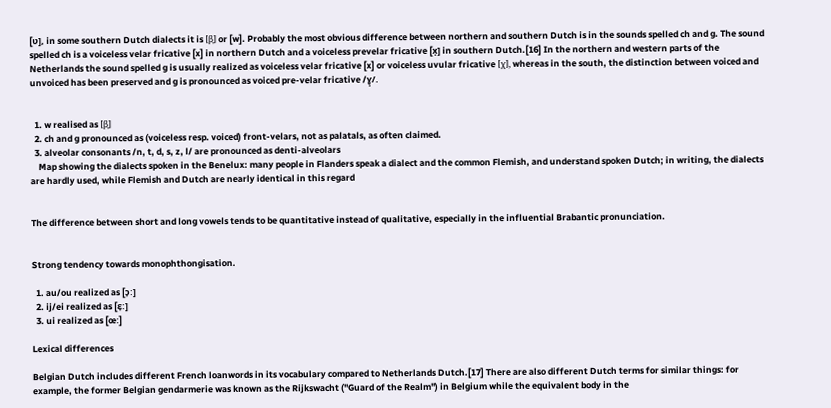[ʋ], in some southern Dutch dialects it is [β̞] or [w]. Probably the most obvious difference between northern and southern Dutch is in the sounds spelled ch and g. The sound spelled ch is a voiceless velar fricative [x] in northern Dutch and a voiceless prevelar fricative [x̟] in southern Dutch.[16] In the northern and western parts of the Netherlands the sound spelled g is usually realized as voiceless velar fricative [x] or voiceless uvular fricative [χ], whereas in the south, the distinction between voiced and unvoiced has been preserved and g is pronounced as voiced pre-velar fricative /ɣ̟/.


  1. w realised as [β̞]
  2. ch and g pronounced as (voiceless resp. voiced) front-velars, not as palatals, as often claimed.
  3. alveolar consonants /n, t, d, s, z, l/ are pronounced as denti-alveolars
    Map showing the dialects spoken in the Benelux: many people in Flanders speak a dialect and the common Flemish, and understand spoken Dutch; in writing, the dialects are hardly used, while Flemish and Dutch are nearly identical in this regard


The difference between short and long vowels tends to be quantitative instead of qualitative, especially in the influential Brabantic pronunciation.


Strong tendency towards monophthongisation.

  1. au/ou realized as [ɔ̞ː]
  2. ij/ei realized as [ɛ̞ː]
  3. ui realized as [œː]

Lexical differences

Belgian Dutch includes different French loanwords in its vocabulary compared to Netherlands Dutch.[17] There are also different Dutch terms for similar things: for example, the former Belgian gendarmerie was known as the Rijkswacht ("Guard of the Realm") in Belgium while the equivalent body in the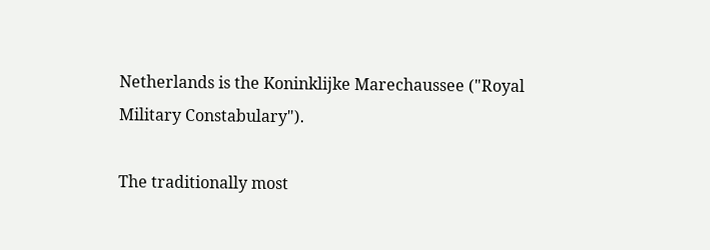Netherlands is the Koninklijke Marechaussee ("Royal Military Constabulary").

The traditionally most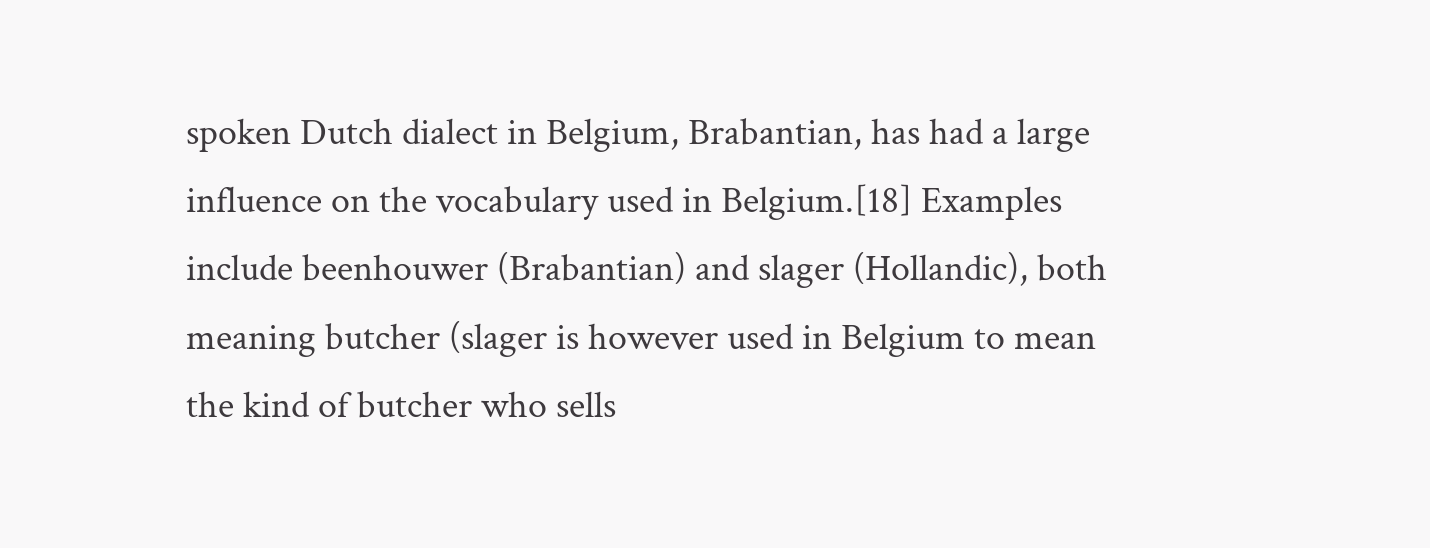spoken Dutch dialect in Belgium, Brabantian, has had a large influence on the vocabulary used in Belgium.[18] Examples include beenhouwer (Brabantian) and slager (Hollandic), both meaning butcher (slager is however used in Belgium to mean the kind of butcher who sells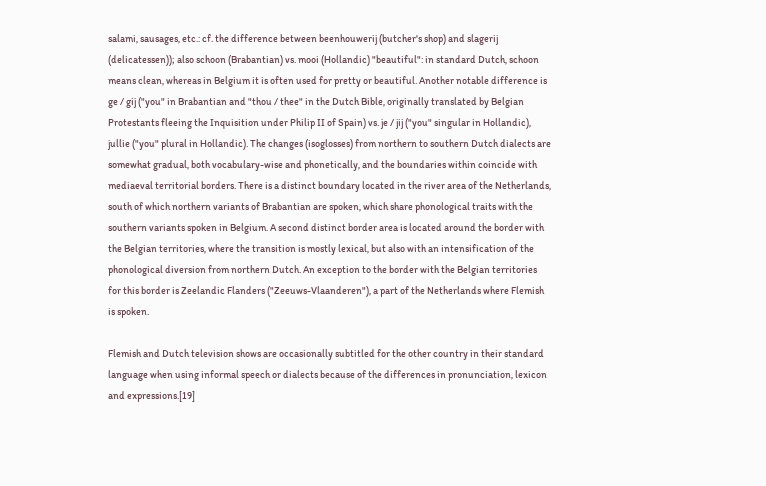salami, sausages, etc.: cf. the difference between beenhouwerij (butcher's shop) and slagerij (delicatessen)); also schoon (Brabantian) vs. mooi (Hollandic) "beautiful": in standard Dutch, schoon means clean, whereas in Belgium it is often used for pretty or beautiful. Another notable difference is ge / gij ("you" in Brabantian and "thou / thee" in the Dutch Bible, originally translated by Belgian Protestants fleeing the Inquisition under Philip II of Spain) vs. je / jij ("you" singular in Hollandic), jullie ("you" plural in Hollandic). The changes (isoglosses) from northern to southern Dutch dialects are somewhat gradual, both vocabulary-wise and phonetically, and the boundaries within coincide with mediaeval territorial borders. There is a distinct boundary located in the river area of the Netherlands, south of which northern variants of Brabantian are spoken, which share phonological traits with the southern variants spoken in Belgium. A second distinct border area is located around the border with the Belgian territories, where the transition is mostly lexical, but also with an intensification of the phonological diversion from northern Dutch. An exception to the border with the Belgian territories for this border is Zeelandic Flanders ("Zeeuws-Vlaanderen"), a part of the Netherlands where Flemish is spoken.

Flemish and Dutch television shows are occasionally subtitled for the other country in their standard language when using informal speech or dialects because of the differences in pronunciation, lexicon and expressions.[19]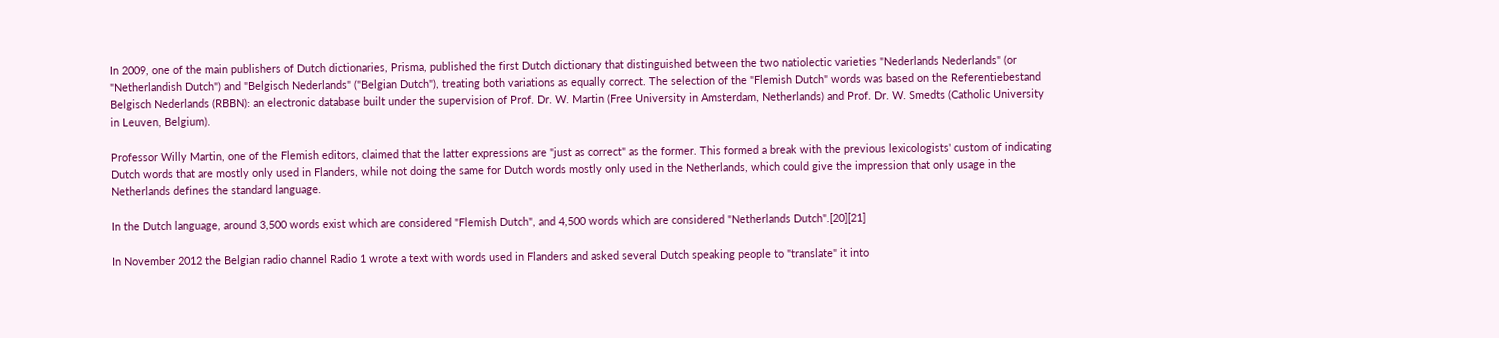In 2009, one of the main publishers of Dutch dictionaries, Prisma, published the first Dutch dictionary that distinguished between the two natiolectic varieties "Nederlands Nederlands" (or "Netherlandish Dutch") and "Belgisch Nederlands" ("Belgian Dutch"), treating both variations as equally correct. The selection of the "Flemish Dutch" words was based on the Referentiebestand Belgisch Nederlands (RBBN): an electronic database built under the supervision of Prof. Dr. W. Martin (Free University in Amsterdam, Netherlands) and Prof. Dr. W. Smedts (Catholic University in Leuven, Belgium).

Professor Willy Martin, one of the Flemish editors, claimed that the latter expressions are "just as correct" as the former. This formed a break with the previous lexicologists' custom of indicating Dutch words that are mostly only used in Flanders, while not doing the same for Dutch words mostly only used in the Netherlands, which could give the impression that only usage in the Netherlands defines the standard language.

In the Dutch language, around 3,500 words exist which are considered "Flemish Dutch", and 4,500 words which are considered "Netherlands Dutch".[20][21]

In November 2012 the Belgian radio channel Radio 1 wrote a text with words used in Flanders and asked several Dutch speaking people to "translate" it into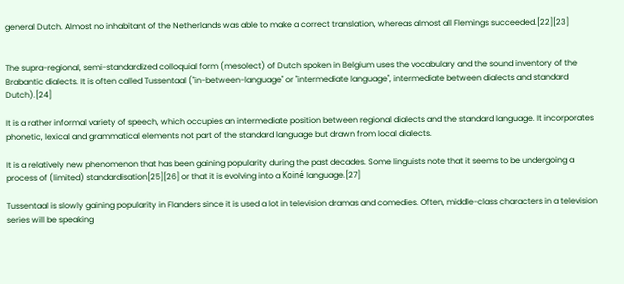general Dutch. Almost no inhabitant of the Netherlands was able to make a correct translation, whereas almost all Flemings succeeded.[22][23]


The supra-regional, semi-standardized colloquial form (mesolect) of Dutch spoken in Belgium uses the vocabulary and the sound inventory of the Brabantic dialects. It is often called Tussentaal ("in-between-language" or "intermediate language", intermediate between dialects and standard Dutch).[24]

It is a rather informal variety of speech, which occupies an intermediate position between regional dialects and the standard language. It incorporates phonetic, lexical and grammatical elements not part of the standard language but drawn from local dialects.

It is a relatively new phenomenon that has been gaining popularity during the past decades. Some linguists note that it seems to be undergoing a process of (limited) standardisation[25][26] or that it is evolving into a Koiné language.[27]

Tussentaal is slowly gaining popularity in Flanders since it is used a lot in television dramas and comedies. Often, middle-class characters in a television series will be speaking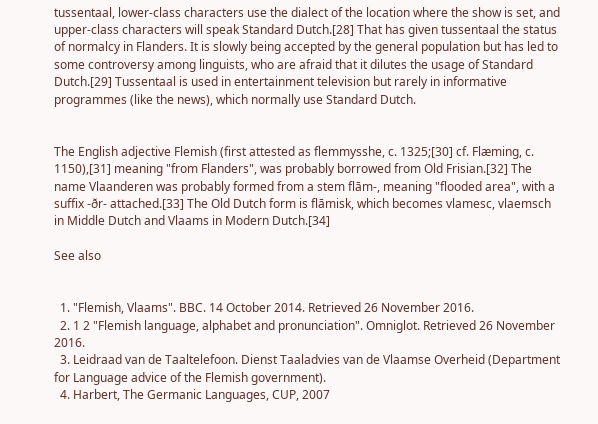tussentaal, lower-class characters use the dialect of the location where the show is set, and upper-class characters will speak Standard Dutch.[28] That has given tussentaal the status of normalcy in Flanders. It is slowly being accepted by the general population but has led to some controversy among linguists, who are afraid that it dilutes the usage of Standard Dutch.[29] Tussentaal is used in entertainment television but rarely in informative programmes (like the news), which normally use Standard Dutch.


The English adjective Flemish (first attested as flemmysshe, c. 1325;[30] cf. Flæming, c. 1150),[31] meaning "from Flanders", was probably borrowed from Old Frisian.[32] The name Vlaanderen was probably formed from a stem flām-, meaning "flooded area", with a suffix -ðr- attached.[33] The Old Dutch form is flāmisk, which becomes vlamesc, vlaemsch in Middle Dutch and Vlaams in Modern Dutch.[34]

See also


  1. "Flemish, Vlaams". BBC. 14 October 2014. Retrieved 26 November 2016.
  2. 1 2 "Flemish language, alphabet and pronunciation". Omniglot. Retrieved 26 November 2016.
  3. Leidraad van de Taaltelefoon. Dienst Taaladvies van de Vlaamse Overheid (Department for Language advice of the Flemish government).
  4. Harbert, The Germanic Languages, CUP, 2007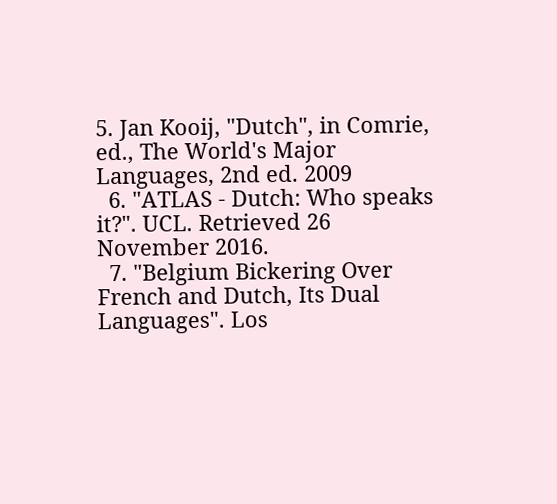5. Jan Kooij, "Dutch", in Comrie, ed., The World's Major Languages, 2nd ed. 2009
  6. "ATLAS - Dutch: Who speaks it?". UCL. Retrieved 26 November 2016.
  7. "Belgium Bickering Over French and Dutch, Its Dual Languages". Los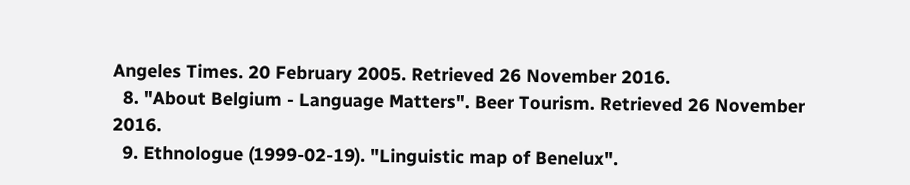Angeles Times. 20 February 2005. Retrieved 26 November 2016.
  8. "About Belgium - Language Matters". Beer Tourism. Retrieved 26 November 2016.
  9. Ethnologue (1999-02-19). "Linguistic map of Benelux".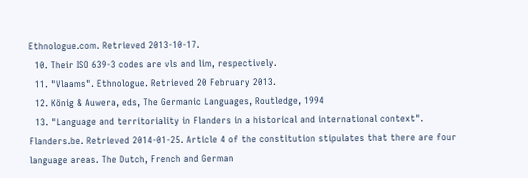Ethnologue.com. Retrieved 2013-10-17.
  10. Their ISO 639-3 codes are vls and lim, respectively.
  11. "Vlaams". Ethnologue. Retrieved 20 February 2013.
  12. König & Auwera, eds, The Germanic Languages, Routledge, 1994
  13. "Language and territoriality in Flanders in a historical and international context". Flanders.be. Retrieved 2014-01-25. Article 4 of the constitution stipulates that there are four language areas. The Dutch, French and German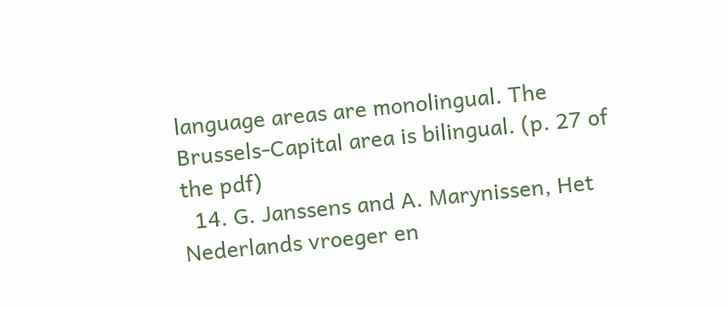language areas are monolingual. The Brussels-Capital area is bilingual. (p. 27 of the pdf)
  14. G. Janssens and A. Marynissen, Het Nederlands vroeger en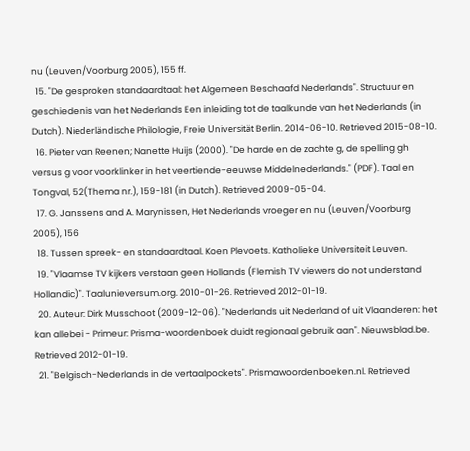nu (Leuven/Voorburg 2005), 155 ff.
  15. "De gesproken standaardtaal: het Algemeen Beschaafd Nederlands". Structuur en geschiedenis van het Nederlands Een inleiding tot de taalkunde van het Nederlands (in Dutch). Niederländische Philologie, Freie Universität Berlin. 2014-06-10. Retrieved 2015-08-10.
  16. Pieter van Reenen; Nanette Huijs (2000). "De harde en de zachte g, de spelling gh versus g voor voorklinker in het veertiende-eeuwse Middelnederlands." (PDF). Taal en Tongval, 52(Thema nr.), 159-181 (in Dutch). Retrieved 2009-05-04.
  17. G. Janssens and A. Marynissen, Het Nederlands vroeger en nu (Leuven/Voorburg 2005), 156
  18. Tussen spreek- en standaardtaal. Koen Plevoets. Katholieke Universiteit Leuven.
  19. "Vlaamse TV kijkers verstaan geen Hollands (Flemish TV viewers do not understand Hollandic)". Taalunieversum.org. 2010-01-26. Retrieved 2012-01-19.
  20. Auteur: Dirk Musschoot (2009-12-06). "Nederlands uit Nederland of uit Vlaanderen: het kan allebei - Primeur: Prisma-woordenboek duidt regionaal gebruik aan". Nieuwsblad.be. Retrieved 2012-01-19.
  21. "Belgisch-Nederlands in de vertaalpockets". Prismawoordenboeken.nl. Retrieved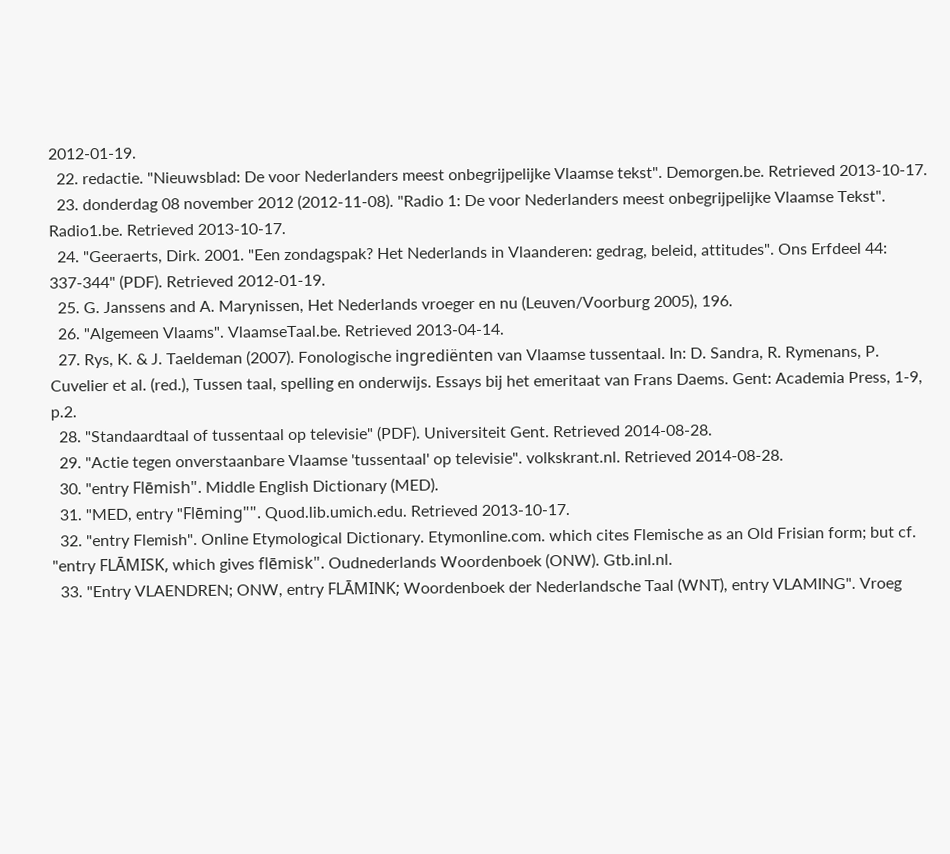2012-01-19.
  22. redactie. "Nieuwsblad: De voor Nederlanders meest onbegrijpelijke Vlaamse tekst". Demorgen.be. Retrieved 2013-10-17.
  23. donderdag 08 november 2012 (2012-11-08). "Radio 1: De voor Nederlanders meest onbegrijpelijke Vlaamse Tekst". Radio1.be. Retrieved 2013-10-17.
  24. "Geeraerts, Dirk. 2001. "Een zondagspak? Het Nederlands in Vlaanderen: gedrag, beleid, attitudes". Ons Erfdeel 44: 337-344" (PDF). Retrieved 2012-01-19.
  25. G. Janssens and A. Marynissen, Het Nederlands vroeger en nu (Leuven/Voorburg 2005), 196.
  26. "Algemeen Vlaams". VlaamseTaal.be. Retrieved 2013-04-14.
  27. Rys, K. & J. Taeldeman (2007). Fonologische ingrediënten van Vlaamse tussentaal. In: D. Sandra, R. Rymenans, P. Cuvelier et al. (red.), Tussen taal, spelling en onderwijs. Essays bij het emeritaat van Frans Daems. Gent: Academia Press, 1-9, p.2.
  28. "Standaardtaal of tussentaal op televisie" (PDF). Universiteit Gent. Retrieved 2014-08-28.
  29. "Actie tegen onverstaanbare Vlaamse 'tussentaal' op televisie". volkskrant.nl. Retrieved 2014-08-28.
  30. "entry Flēmish". Middle English Dictionary (MED).
  31. "MED, entry "Flēming"". Quod.lib.umich.edu. Retrieved 2013-10-17.
  32. "entry Flemish". Online Etymological Dictionary. Etymonline.com. which cites Flemische as an Old Frisian form; but cf. "entry FLĀMISK, which gives flēmisk". Oudnederlands Woordenboek (ONW). Gtb.inl.nl.
  33. "Entry VLAENDREN; ONW, entry FLĀMINK; Woordenboek der Nederlandsche Taal (WNT), entry VLAMING". Vroeg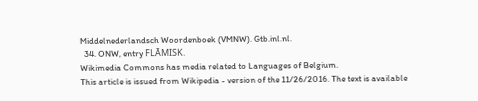Middelnederlandsch Woordenboek (VMNW). Gtb.inl.nl.
  34. ONW, entry FLĀMISK.
Wikimedia Commons has media related to Languages of Belgium.
This article is issued from Wikipedia - version of the 11/26/2016. The text is available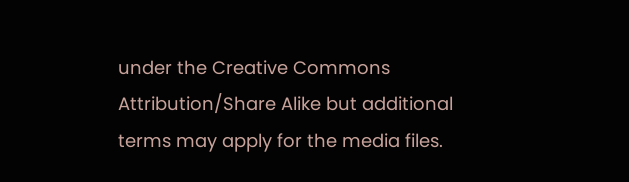under the Creative Commons Attribution/Share Alike but additional terms may apply for the media files.